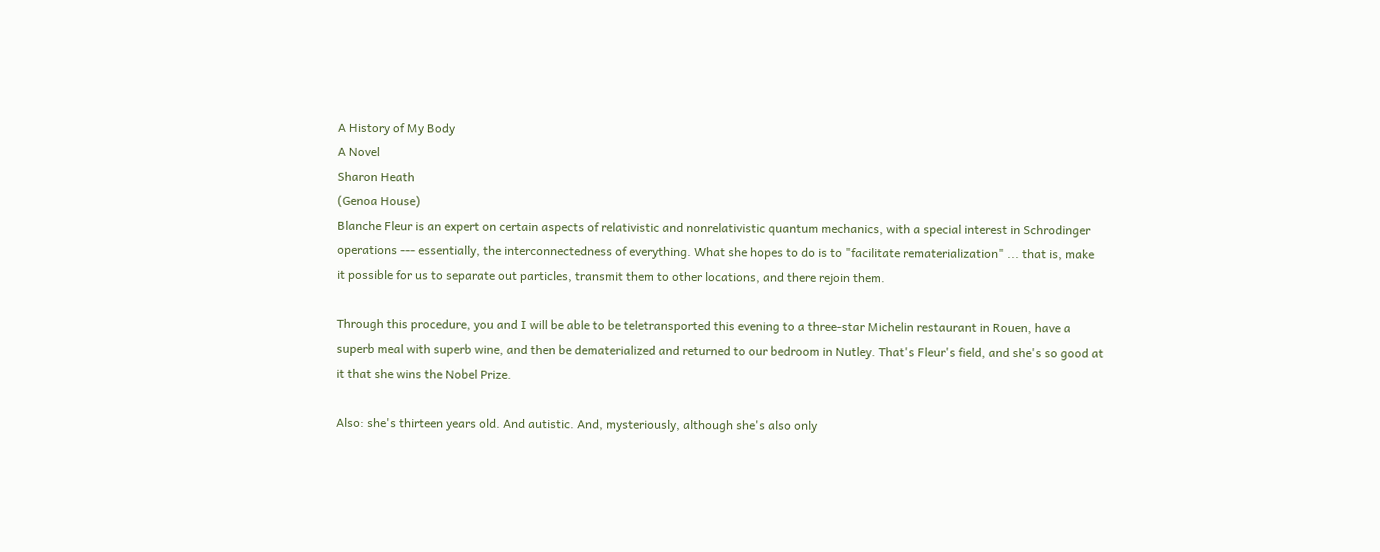A History of My Body
A Novel
Sharon Heath
(Genoa House)
Blanche Fleur is an expert on certain aspects of relativistic and nonrelativistic quantum mechanics, with a special interest in Schrodinger operations --- essentially, the interconnectedness of everything. What she hopes to do is to "facilitate rematerialization" ... that is, make it possible for us to separate out particles, transmit them to other locations, and there rejoin them.

Through this procedure, you and I will be able to be teletransported this evening to a three-star Michelin restaurant in Rouen, have a superb meal with superb wine, and then be dematerialized and returned to our bedroom in Nutley. That's Fleur's field, and she's so good at it that she wins the Nobel Prize.

Also: she's thirteen years old. And autistic. And, mysteriously, although she's also only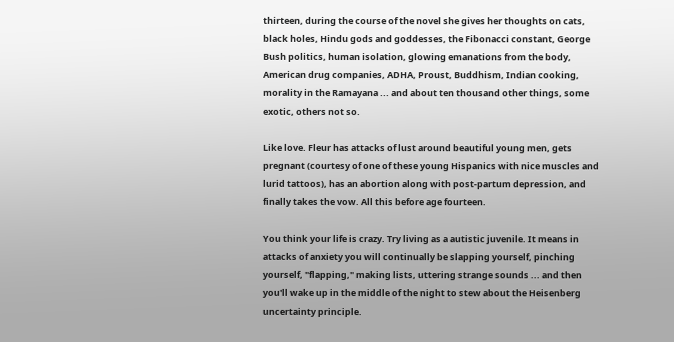thirteen, during the course of the novel she gives her thoughts on cats, black holes, Hindu gods and goddesses, the Fibonacci constant, George Bush politics, human isolation, glowing emanations from the body, American drug companies, ADHA, Proust, Buddhism, Indian cooking, morality in the Ramayana ... and about ten thousand other things, some exotic, others not so.

Like love. Fleur has attacks of lust around beautiful young men, gets pregnant (courtesy of one of these young Hispanics with nice muscles and lurid tattoos), has an abortion along with post-partum depression, and finally takes the vow. All this before age fourteen.

You think your life is crazy. Try living as a autistic juvenile. It means in attacks of anxiety you will continually be slapping yourself, pinching yourself, "flapping," making lists, uttering strange sounds ... and then you'll wake up in the middle of the night to stew about the Heisenberg uncertainty principle.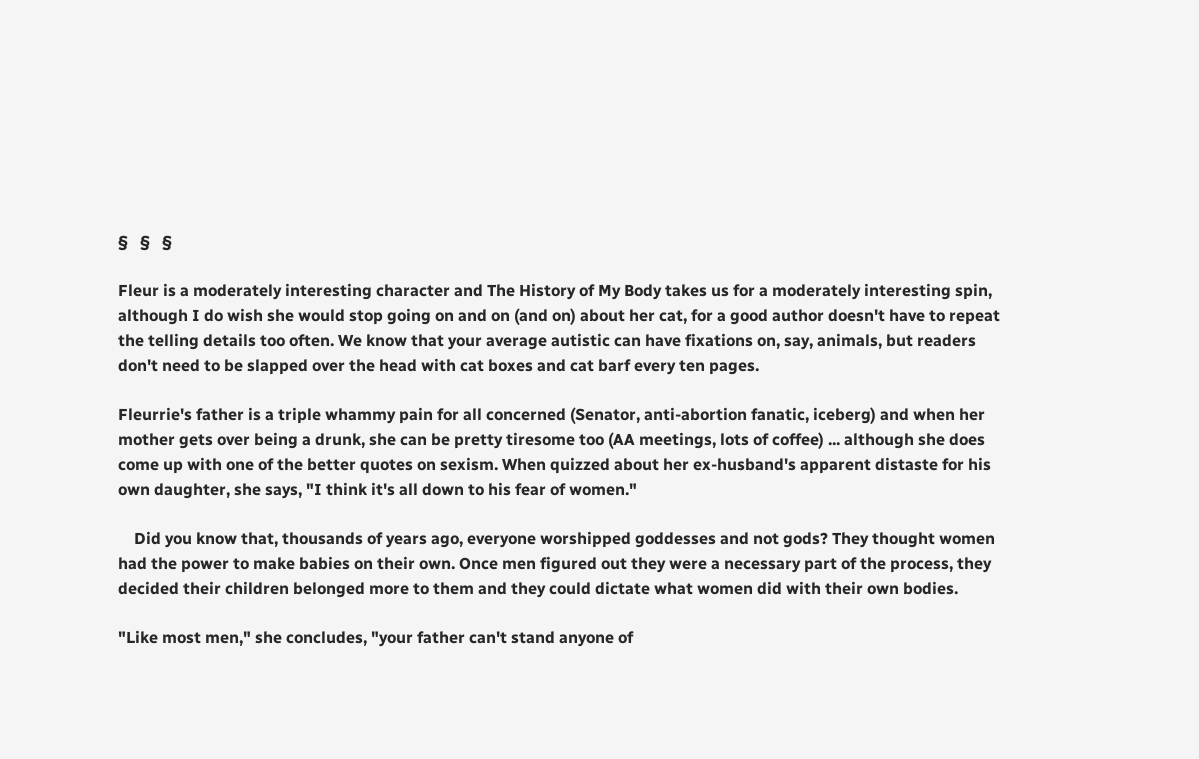§   §   §

Fleur is a moderately interesting character and The History of My Body takes us for a moderately interesting spin, although I do wish she would stop going on and on (and on) about her cat, for a good author doesn't have to repeat the telling details too often. We know that your average autistic can have fixations on, say, animals, but readers don't need to be slapped over the head with cat boxes and cat barf every ten pages.

Fleurrie's father is a triple whammy pain for all concerned (Senator, anti-abortion fanatic, iceberg) and when her mother gets over being a drunk, she can be pretty tiresome too (AA meetings, lots of coffee) ... although she does come up with one of the better quotes on sexism. When quizzed about her ex-husband's apparent distaste for his own daughter, she says, "I think it's all down to his fear of women."

    Did you know that, thousands of years ago, everyone worshipped goddesses and not gods? They thought women had the power to make babies on their own. Once men figured out they were a necessary part of the process, they decided their children belonged more to them and they could dictate what women did with their own bodies.

"Like most men," she concludes, "your father can't stand anyone of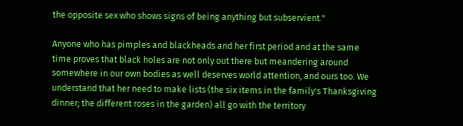the opposite sex who shows signs of being anything but subservient."

Anyone who has pimples and blackheads and her first period and at the same time proves that black holes are not only out there but meandering around somewhere in our own bodies as well deserves world attention, and ours too. We understand that her need to make lists (the six items in the family's Thanksgiving dinner; the different roses in the garden) all go with the territory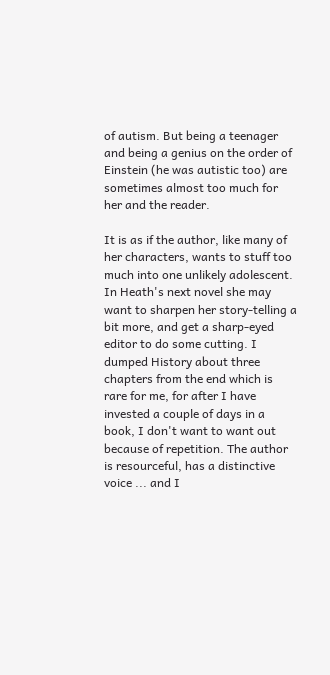of autism. But being a teenager and being a genius on the order of Einstein (he was autistic too) are sometimes almost too much for her and the reader.

It is as if the author, like many of her characters, wants to stuff too much into one unlikely adolescent. In Heath's next novel she may want to sharpen her story-telling a bit more, and get a sharp-eyed editor to do some cutting. I dumped History about three chapters from the end which is rare for me, for after I have invested a couple of days in a book, I don't want to want out because of repetition. The author is resourceful, has a distinctive voice ... and I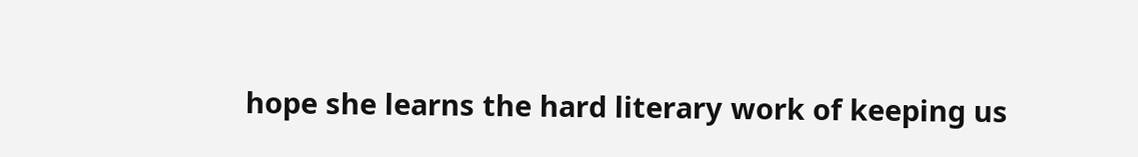hope she learns the hard literary work of keeping us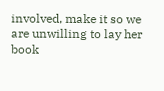involved, make it so we are unwilling to lay her book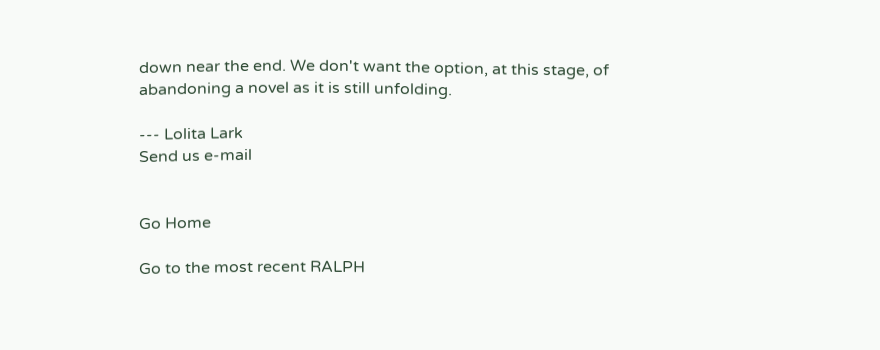down near the end. We don't want the option, at this stage, of abandoning a novel as it is still unfolding.

--- Lolita Lark
Send us e-mail


Go Home

Go to the most recent RALPH